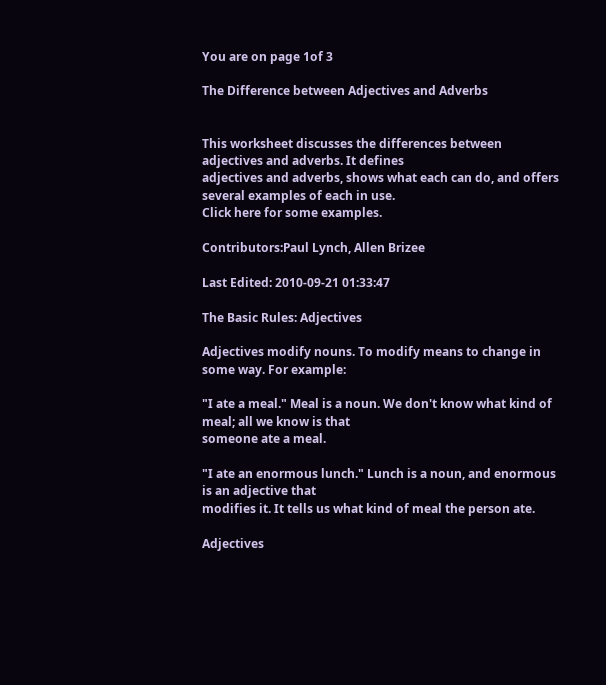You are on page 1of 3

The Difference between Adjectives and Adverbs


This worksheet discusses the differences between adjectives and adverbs. It defines
adjectives and adverbs, shows what each can do, and offers several examples of each in use.
Click here for some examples.

Contributors:Paul Lynch, Allen Brizee

Last Edited: 2010-09-21 01:33:47

The Basic Rules: Adjectives

Adjectives modify nouns. To modify means to change in some way. For example:

"I ate a meal." Meal is a noun. We don't know what kind of meal; all we know is that
someone ate a meal.

"I ate an enormous lunch." Lunch is a noun, and enormous is an adjective that
modifies it. It tells us what kind of meal the person ate.

Adjectives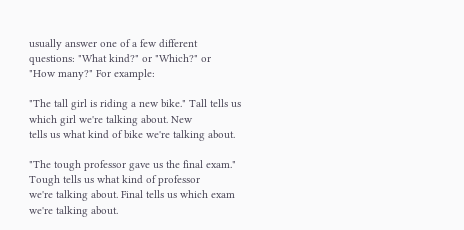usually answer one of a few different questions: "What kind?" or "Which?" or
"How many?" For example:

"The tall girl is riding a new bike." Tall tells us which girl we're talking about. New
tells us what kind of bike we're talking about.

"The tough professor gave us the final exam." Tough tells us what kind of professor
we're talking about. Final tells us which exam we're talking about.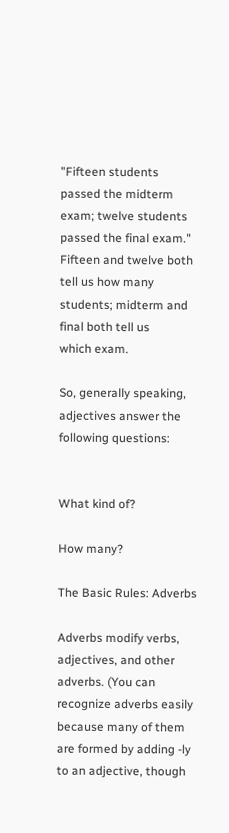"Fifteen students passed the midterm exam; twelve students passed the final exam."
Fifteen and twelve both tell us how many students; midterm and final both tell us
which exam.

So, generally speaking, adjectives answer the following questions:


What kind of?

How many?

The Basic Rules: Adverbs

Adverbs modify verbs, adjectives, and other adverbs. (You can recognize adverbs easily
because many of them are formed by adding -ly to an adjective, though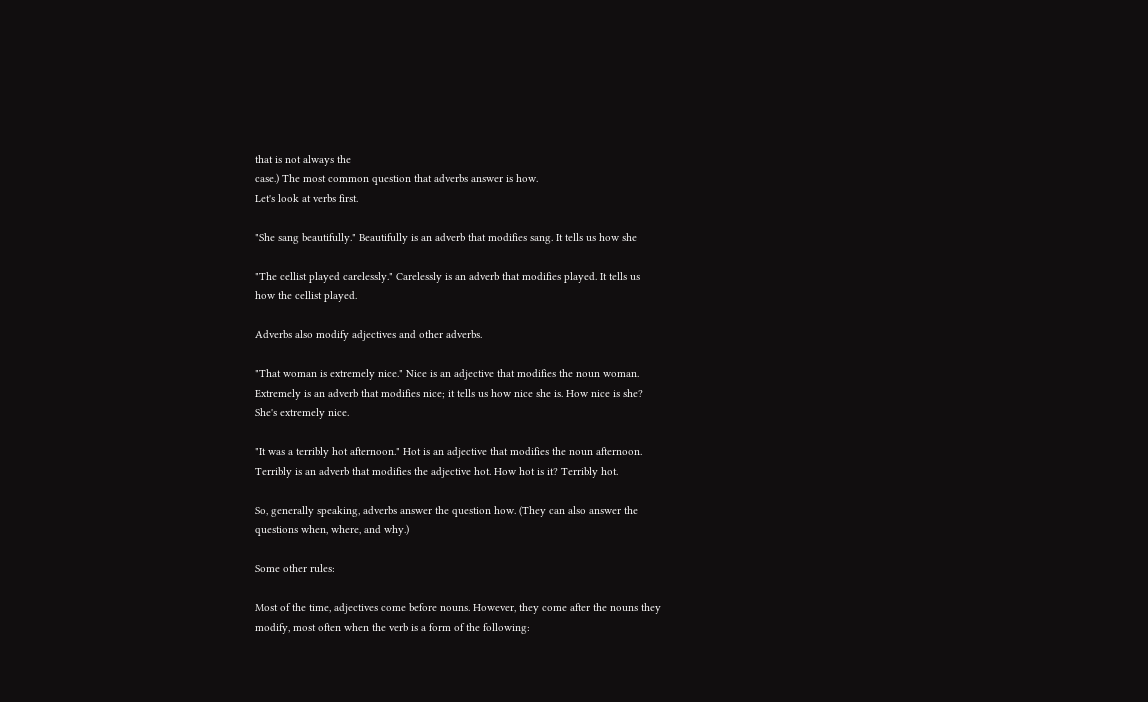that is not always the
case.) The most common question that adverbs answer is how.
Let's look at verbs first.

"She sang beautifully." Beautifully is an adverb that modifies sang. It tells us how she

"The cellist played carelessly." Carelessly is an adverb that modifies played. It tells us
how the cellist played.

Adverbs also modify adjectives and other adverbs.

"That woman is extremely nice." Nice is an adjective that modifies the noun woman.
Extremely is an adverb that modifies nice; it tells us how nice she is. How nice is she?
She's extremely nice.

"It was a terribly hot afternoon." Hot is an adjective that modifies the noun afternoon.
Terribly is an adverb that modifies the adjective hot. How hot is it? Terribly hot.

So, generally speaking, adverbs answer the question how. (They can also answer the
questions when, where, and why.)

Some other rules:

Most of the time, adjectives come before nouns. However, they come after the nouns they
modify, most often when the verb is a form of the following: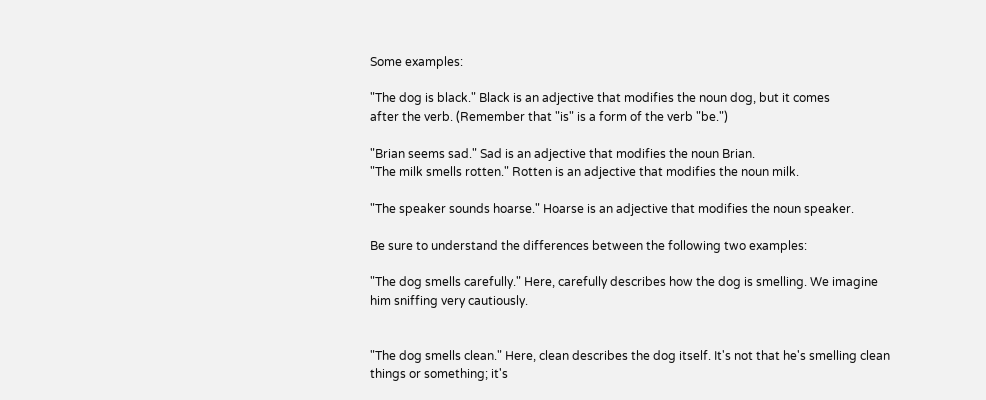Some examples:

"The dog is black." Black is an adjective that modifies the noun dog, but it comes
after the verb. (Remember that "is" is a form of the verb "be.")

"Brian seems sad." Sad is an adjective that modifies the noun Brian.
"The milk smells rotten." Rotten is an adjective that modifies the noun milk.

"The speaker sounds hoarse." Hoarse is an adjective that modifies the noun speaker.

Be sure to understand the differences between the following two examples:

"The dog smells carefully." Here, carefully describes how the dog is smelling. We imagine
him sniffing very cautiously.


"The dog smells clean." Here, clean describes the dog itself. It's not that he's smelling clean
things or something; it's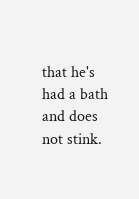that he's had a bath and does not stink.